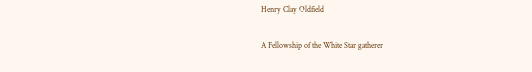Henry Clay Oldfield

A Fellowship of the White Star gatherer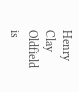Henry Clay Oldfield is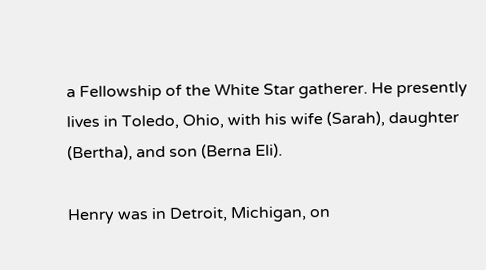a Fellowship of the White Star gatherer. He presently lives in Toledo, Ohio, with his wife (Sarah), daughter (Bertha), and son (Berna Eli).

Henry was in Detroit, Michigan, on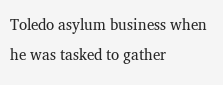Toledo asylum business when he was tasked to gather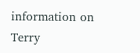information on Terry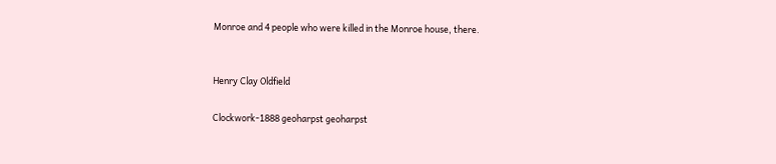Monroe and 4 people who were killed in the Monroe house, there.


Henry Clay Oldfield

Clockwork-1888 geoharpst geoharpst